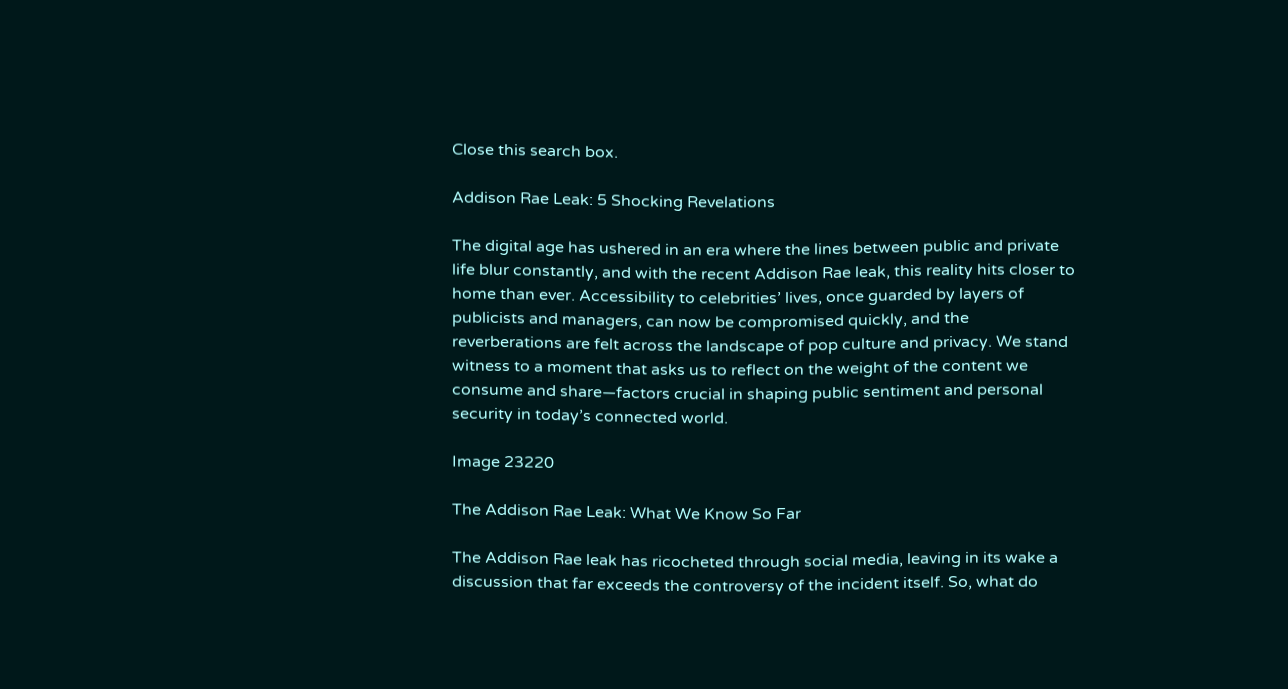Close this search box.

Addison Rae Leak: 5 Shocking Revelations

The digital age has ushered in an era where the lines between public and private life blur constantly, and with the recent Addison Rae leak, this reality hits closer to home than ever. Accessibility to celebrities’ lives, once guarded by layers of publicists and managers, can now be compromised quickly, and the reverberations are felt across the landscape of pop culture and privacy. We stand witness to a moment that asks us to reflect on the weight of the content we consume and share—factors crucial in shaping public sentiment and personal security in today’s connected world.

Image 23220

The Addison Rae Leak: What We Know So Far

The Addison Rae leak has ricocheted through social media, leaving in its wake a discussion that far exceeds the controversy of the incident itself. So, what do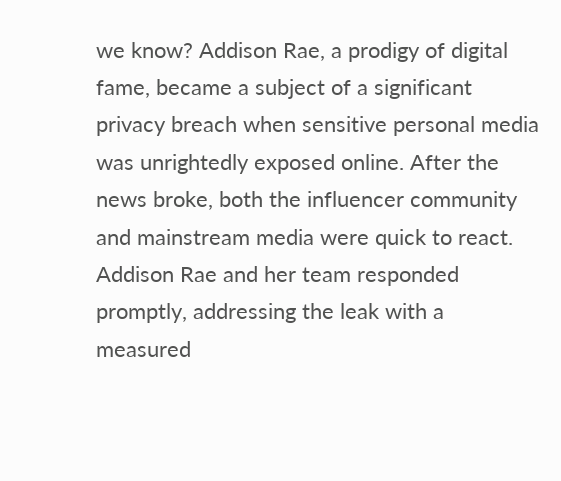we know? Addison Rae, a prodigy of digital fame, became a subject of a significant privacy breach when sensitive personal media was unrightedly exposed online. After the news broke, both the influencer community and mainstream media were quick to react. Addison Rae and her team responded promptly, addressing the leak with a measured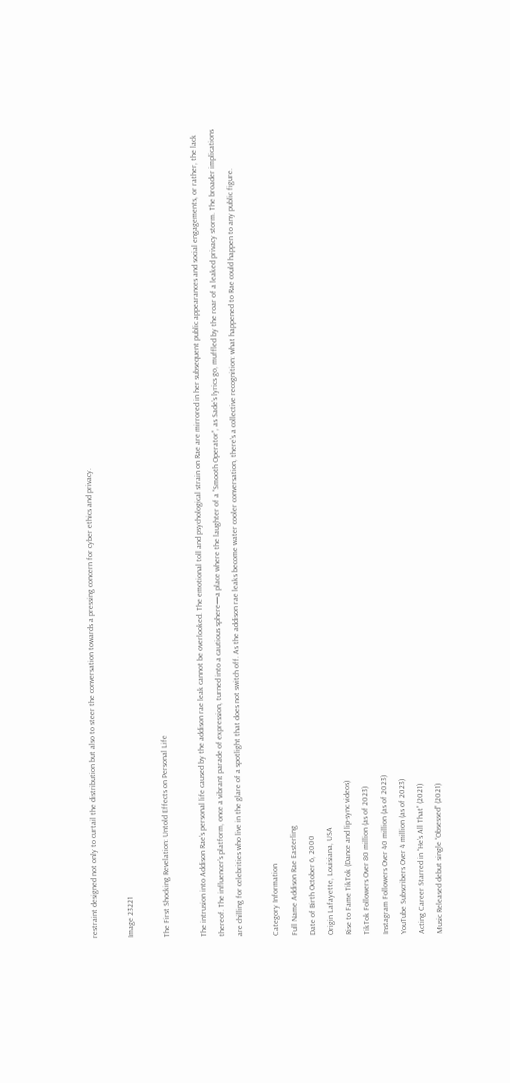restraint designed not only to curtail the distribution but also to steer the conversation towards a pressing concern for cyber ethics and privacy.

Image 23221

The First Shocking Revelation: Untold Effects on Personal Life

The intrusion into Addison Rae’s personal life caused by the addison rae leak cannot be overlooked. The emotional toll and psychological strain on Rae are mirrored in her subsequent public appearances and social engagements, or rather, the lack thereof. The influencer’s platform, once a vibrant parade of expression, turned into a cautious sphere—a place where the laughter of a “Smooth Operator”, as Sade’s lyrics go, muffled by the roar of a leaked privacy storm. The broader implications are chilling for celebrities who live in the glare of a spotlight that does not switch off. As the addison rae leaks become water cooler conversation, there’s a collective recognition: what happened to Rae could happen to any public figure.

Category Information
Full Name Addison Rae Easterling
Date of Birth October 6, 2000
Origin Lafayette, Louisiana, USA
Rise to Fame TikTok (Dance and lip-sync videos)
TikTok Followers Over 80 million (as of 2023)
Instagram Followers Over 40 million (as of 2023)
YouTube Subscribers Over 4 million (as of 2023)
Acting Career Starred in “He’s All That” (2021)
Music Released debut single “Obsessed” (2021)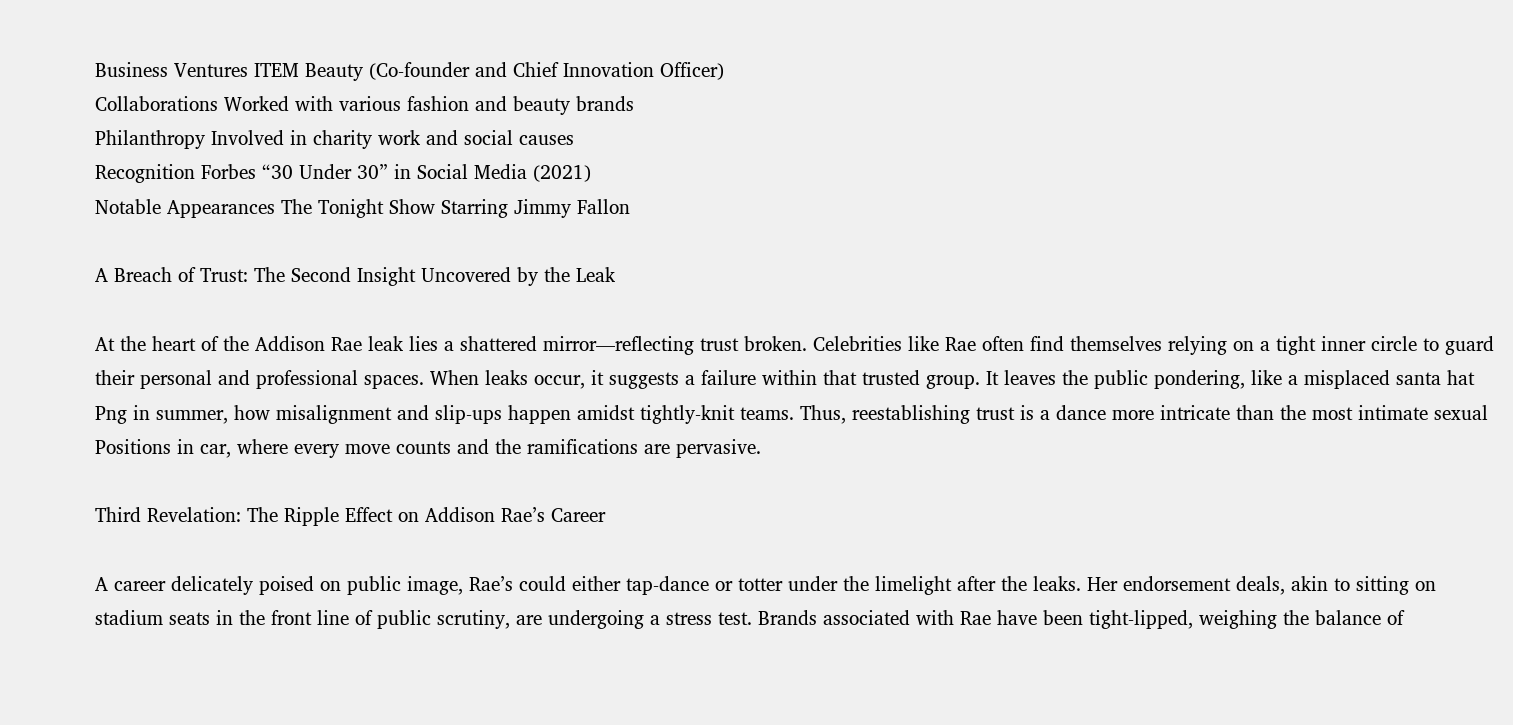Business Ventures ITEM Beauty (Co-founder and Chief Innovation Officer)
Collaborations Worked with various fashion and beauty brands
Philanthropy Involved in charity work and social causes
Recognition Forbes “30 Under 30” in Social Media (2021)
Notable Appearances The Tonight Show Starring Jimmy Fallon

A Breach of Trust: The Second Insight Uncovered by the Leak

At the heart of the Addison Rae leak lies a shattered mirror—reflecting trust broken. Celebrities like Rae often find themselves relying on a tight inner circle to guard their personal and professional spaces. When leaks occur, it suggests a failure within that trusted group. It leaves the public pondering, like a misplaced santa hat Png in summer, how misalignment and slip-ups happen amidst tightly-knit teams. Thus, reestablishing trust is a dance more intricate than the most intimate sexual Positions in car, where every move counts and the ramifications are pervasive.

Third Revelation: The Ripple Effect on Addison Rae’s Career

A career delicately poised on public image, Rae’s could either tap-dance or totter under the limelight after the leaks. Her endorsement deals, akin to sitting on stadium seats in the front line of public scrutiny, are undergoing a stress test. Brands associated with Rae have been tight-lipped, weighing the balance of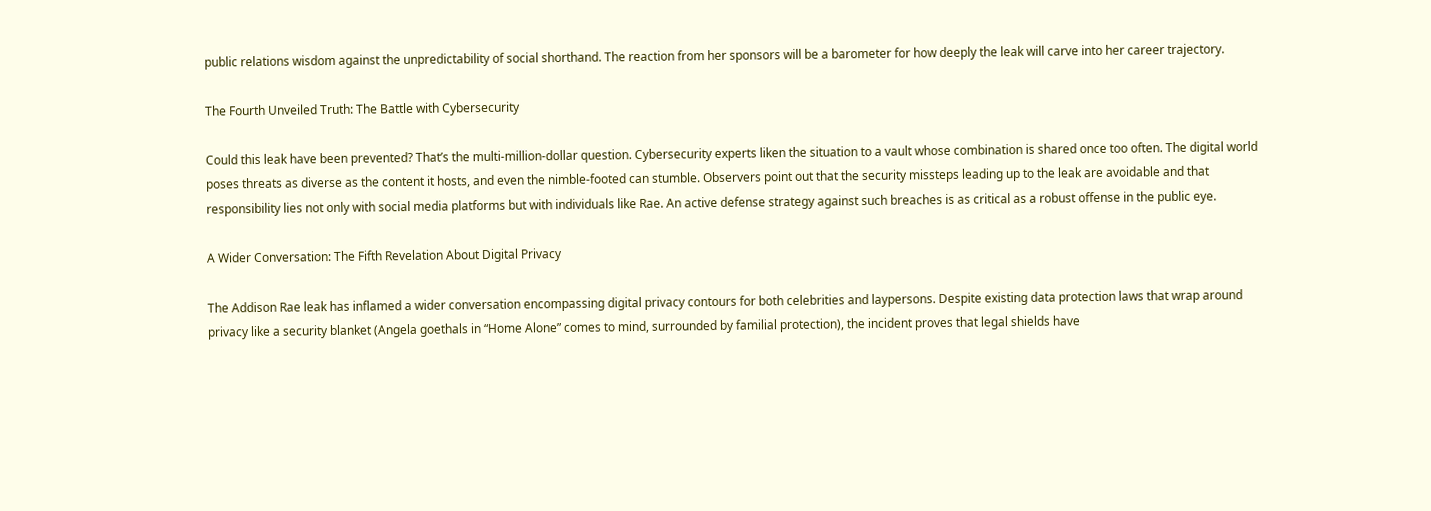public relations wisdom against the unpredictability of social shorthand. The reaction from her sponsors will be a barometer for how deeply the leak will carve into her career trajectory.

The Fourth Unveiled Truth: The Battle with Cybersecurity

Could this leak have been prevented? That’s the multi-million-dollar question. Cybersecurity experts liken the situation to a vault whose combination is shared once too often. The digital world poses threats as diverse as the content it hosts, and even the nimble-footed can stumble. Observers point out that the security missteps leading up to the leak are avoidable and that responsibility lies not only with social media platforms but with individuals like Rae. An active defense strategy against such breaches is as critical as a robust offense in the public eye.

A Wider Conversation: The Fifth Revelation About Digital Privacy

The Addison Rae leak has inflamed a wider conversation encompassing digital privacy contours for both celebrities and laypersons. Despite existing data protection laws that wrap around privacy like a security blanket (Angela goethals in “Home Alone” comes to mind, surrounded by familial protection), the incident proves that legal shields have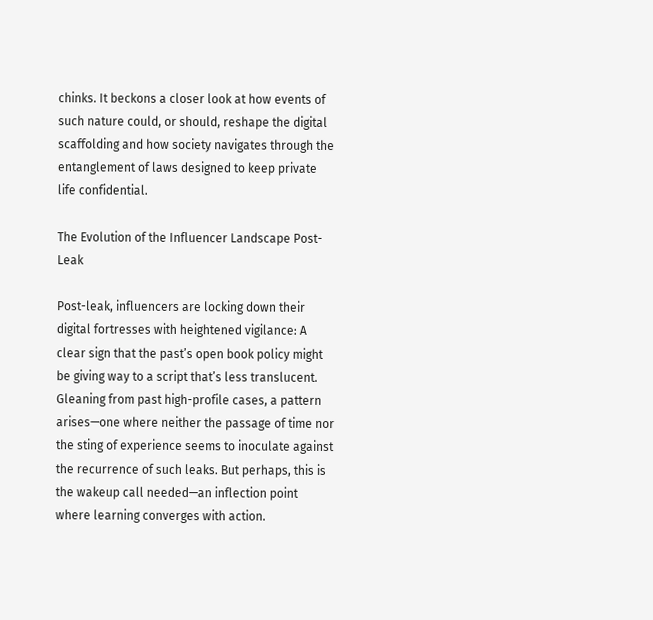chinks. It beckons a closer look at how events of such nature could, or should, reshape the digital scaffolding and how society navigates through the entanglement of laws designed to keep private life confidential.

The Evolution of the Influencer Landscape Post-Leak

Post-leak, influencers are locking down their digital fortresses with heightened vigilance: A clear sign that the past’s open book policy might be giving way to a script that’s less translucent. Gleaning from past high-profile cases, a pattern arises—one where neither the passage of time nor the sting of experience seems to inoculate against the recurrence of such leaks. But perhaps, this is the wakeup call needed—an inflection point where learning converges with action.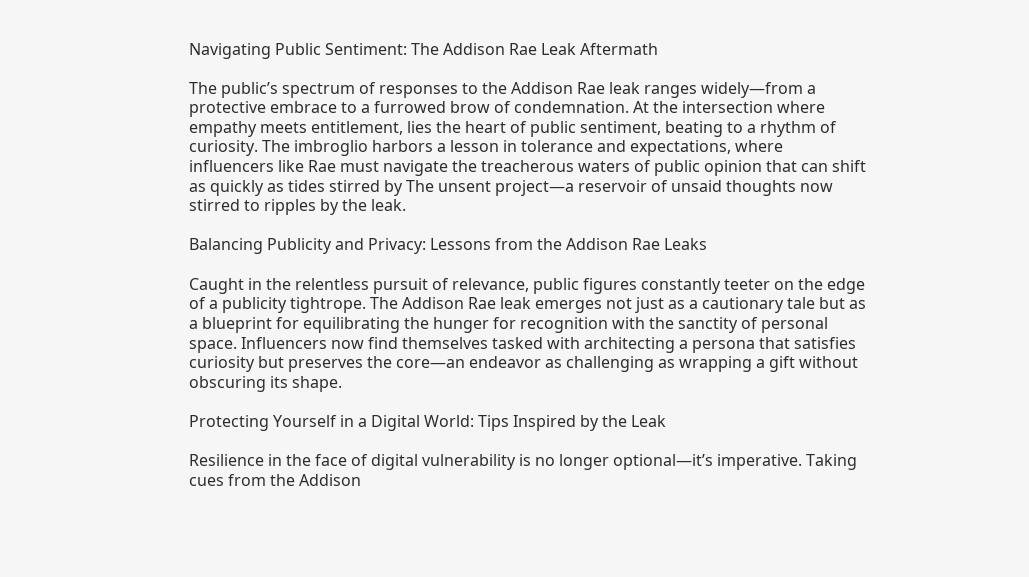Navigating Public Sentiment: The Addison Rae Leak Aftermath

The public’s spectrum of responses to the Addison Rae leak ranges widely—from a protective embrace to a furrowed brow of condemnation. At the intersection where empathy meets entitlement, lies the heart of public sentiment, beating to a rhythm of curiosity. The imbroglio harbors a lesson in tolerance and expectations, where influencers like Rae must navigate the treacherous waters of public opinion that can shift as quickly as tides stirred by The unsent project—a reservoir of unsaid thoughts now stirred to ripples by the leak.

Balancing Publicity and Privacy: Lessons from the Addison Rae Leaks

Caught in the relentless pursuit of relevance, public figures constantly teeter on the edge of a publicity tightrope. The Addison Rae leak emerges not just as a cautionary tale but as a blueprint for equilibrating the hunger for recognition with the sanctity of personal space. Influencers now find themselves tasked with architecting a persona that satisfies curiosity but preserves the core—an endeavor as challenging as wrapping a gift without obscuring its shape.

Protecting Yourself in a Digital World: Tips Inspired by the Leak

Resilience in the face of digital vulnerability is no longer optional—it’s imperative. Taking cues from the Addison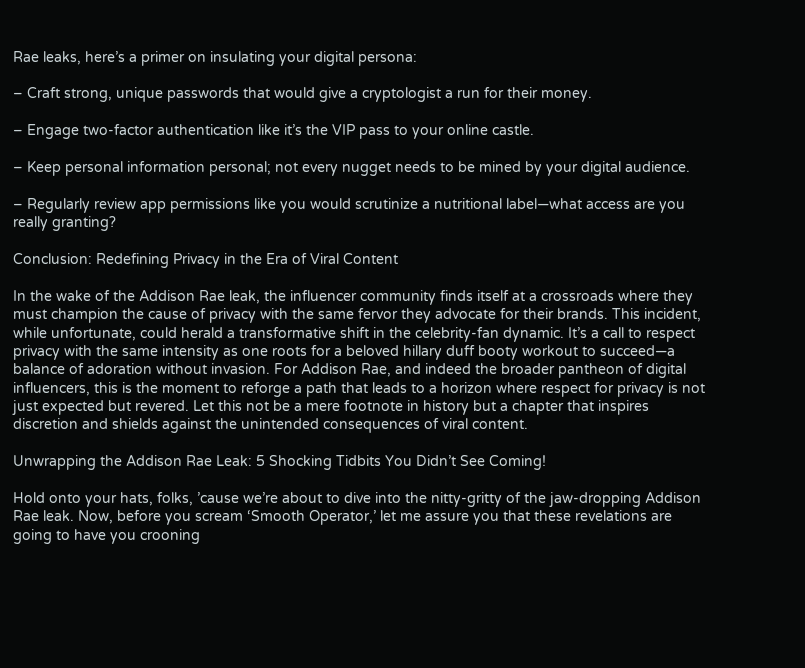Rae leaks, here’s a primer on insulating your digital persona:

– Craft strong, unique passwords that would give a cryptologist a run for their money.

– Engage two-factor authentication like it’s the VIP pass to your online castle.

– Keep personal information personal; not every nugget needs to be mined by your digital audience.

– Regularly review app permissions like you would scrutinize a nutritional label—what access are you really granting?

Conclusion: Redefining Privacy in the Era of Viral Content

In the wake of the Addison Rae leak, the influencer community finds itself at a crossroads where they must champion the cause of privacy with the same fervor they advocate for their brands. This incident, while unfortunate, could herald a transformative shift in the celebrity-fan dynamic. It’s a call to respect privacy with the same intensity as one roots for a beloved hillary duff booty workout to succeed—a balance of adoration without invasion. For Addison Rae, and indeed the broader pantheon of digital influencers, this is the moment to reforge a path that leads to a horizon where respect for privacy is not just expected but revered. Let this not be a mere footnote in history but a chapter that inspires discretion and shields against the unintended consequences of viral content.

Unwrapping the Addison Rae Leak: 5 Shocking Tidbits You Didn’t See Coming!

Hold onto your hats, folks, ’cause we’re about to dive into the nitty-gritty of the jaw-dropping Addison Rae leak. Now, before you scream ‘Smooth Operator,’ let me assure you that these revelations are going to have you crooning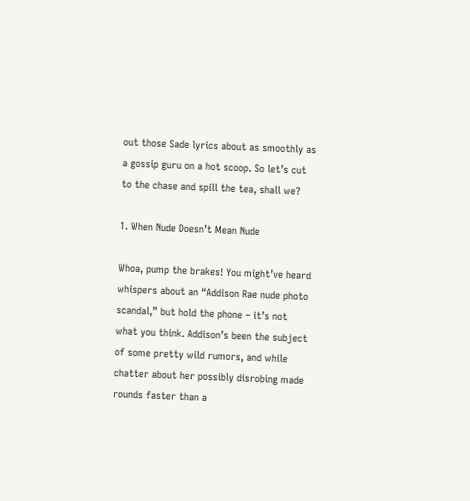out those Sade lyrics about as smoothly as a gossip guru on a hot scoop. So let’s cut to the chase and spill the tea, shall we?

1. When Nude Doesn’t Mean Nude

Whoa, pump the brakes! You might’ve heard whispers about an “Addison Rae nude photo scandal,” but hold the phone – it’s not what you think. Addison’s been the subject of some pretty wild rumors, and while chatter about her possibly disrobing made rounds faster than a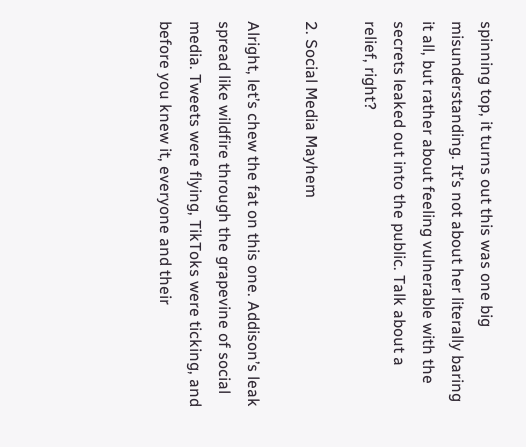spinning top, it turns out this was one big misunderstanding. It’s not about her literally baring it all, but rather about feeling vulnerable with the secrets leaked out into the public. Talk about a relief, right?

2. Social Media Mayhem

Alright, let’s chew the fat on this one. Addison’s leak spread like wildfire through the grapevine of social media. Tweets were flying, TikToks were ticking, and before you knew it, everyone and their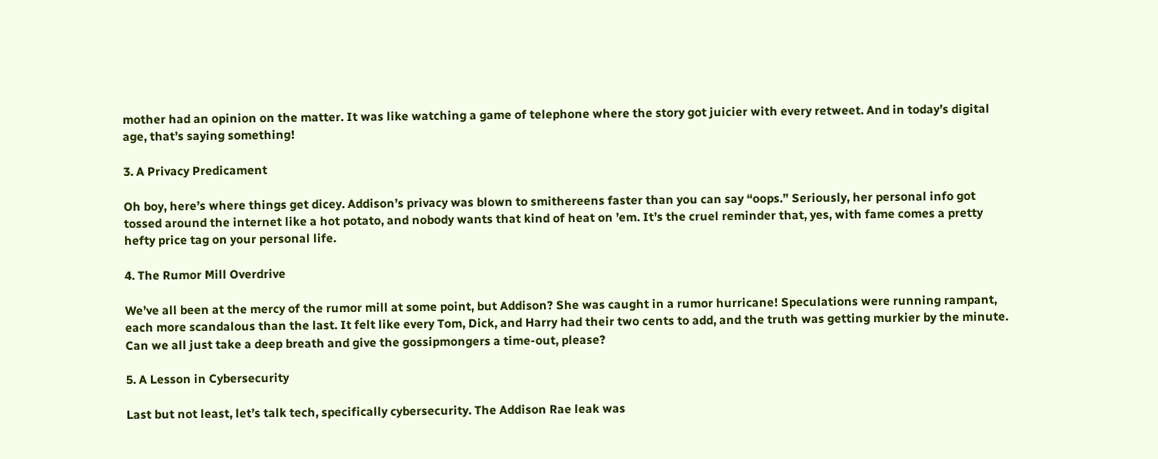mother had an opinion on the matter. It was like watching a game of telephone where the story got juicier with every retweet. And in today’s digital age, that’s saying something!

3. A Privacy Predicament

Oh boy, here’s where things get dicey. Addison’s privacy was blown to smithereens faster than you can say “oops.” Seriously, her personal info got tossed around the internet like a hot potato, and nobody wants that kind of heat on ’em. It’s the cruel reminder that, yes, with fame comes a pretty hefty price tag on your personal life.

4. The Rumor Mill Overdrive

We’ve all been at the mercy of the rumor mill at some point, but Addison? She was caught in a rumor hurricane! Speculations were running rampant, each more scandalous than the last. It felt like every Tom, Dick, and Harry had their two cents to add, and the truth was getting murkier by the minute. Can we all just take a deep breath and give the gossipmongers a time-out, please?

5. A Lesson in Cybersecurity

Last but not least, let’s talk tech, specifically cybersecurity. The Addison Rae leak was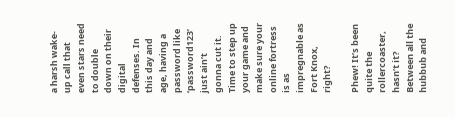a harsh wake-up call that even stars need to double down on their digital defenses. In this day and age, having a password like ‘password123’ just ain’t gonna cut it. Time to step up your game and make sure your online fortress is as impregnable as Fort Knox, right?

Phew! It’s been quite the rollercoaster, hasn’t it? Between all the hubbub and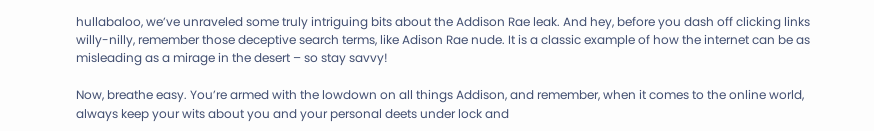hullabaloo, we’ve unraveled some truly intriguing bits about the Addison Rae leak. And hey, before you dash off clicking links willy-nilly, remember those deceptive search terms, like Adison Rae nude. It is a classic example of how the internet can be as misleading as a mirage in the desert – so stay savvy!

Now, breathe easy. You’re armed with the lowdown on all things Addison, and remember, when it comes to the online world, always keep your wits about you and your personal deets under lock and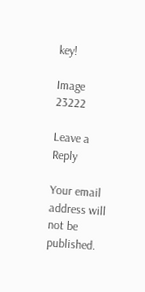key!

Image 23222

Leave a Reply

Your email address will not be published.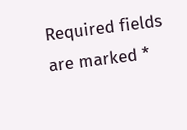Required fields are marked *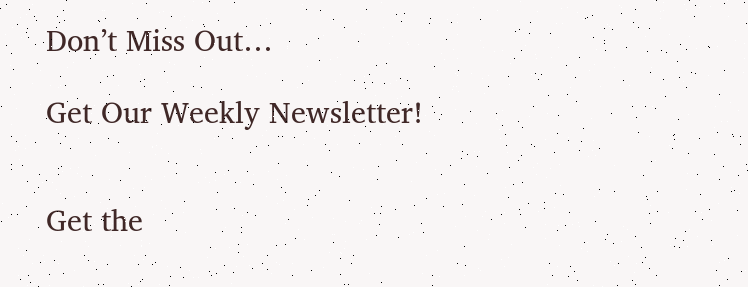Don’t Miss Out…

Get Our Weekly Newsletter!


Get the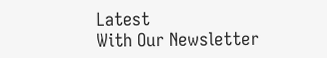Latest
With Our Newsletter